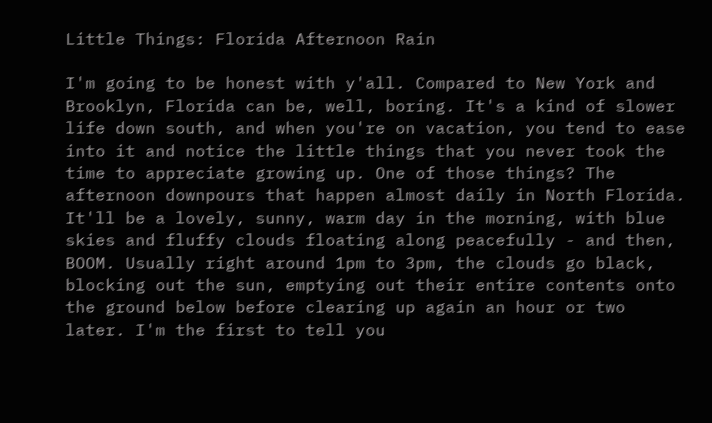Little Things: Florida Afternoon Rain

I'm going to be honest with y'all. Compared to New York and Brooklyn, Florida can be, well, boring. It's a kind of slower life down south, and when you're on vacation, you tend to ease into it and notice the little things that you never took the time to appreciate growing up. One of those things? The afternoon downpours that happen almost daily in North Florida. It'll be a lovely, sunny, warm day in the morning, with blue skies and fluffy clouds floating along peacefully - and then, BOOM. Usually right around 1pm to 3pm, the clouds go black, blocking out the sun, emptying out their entire contents onto the ground below before clearing up again an hour or two later. I'm the first to tell you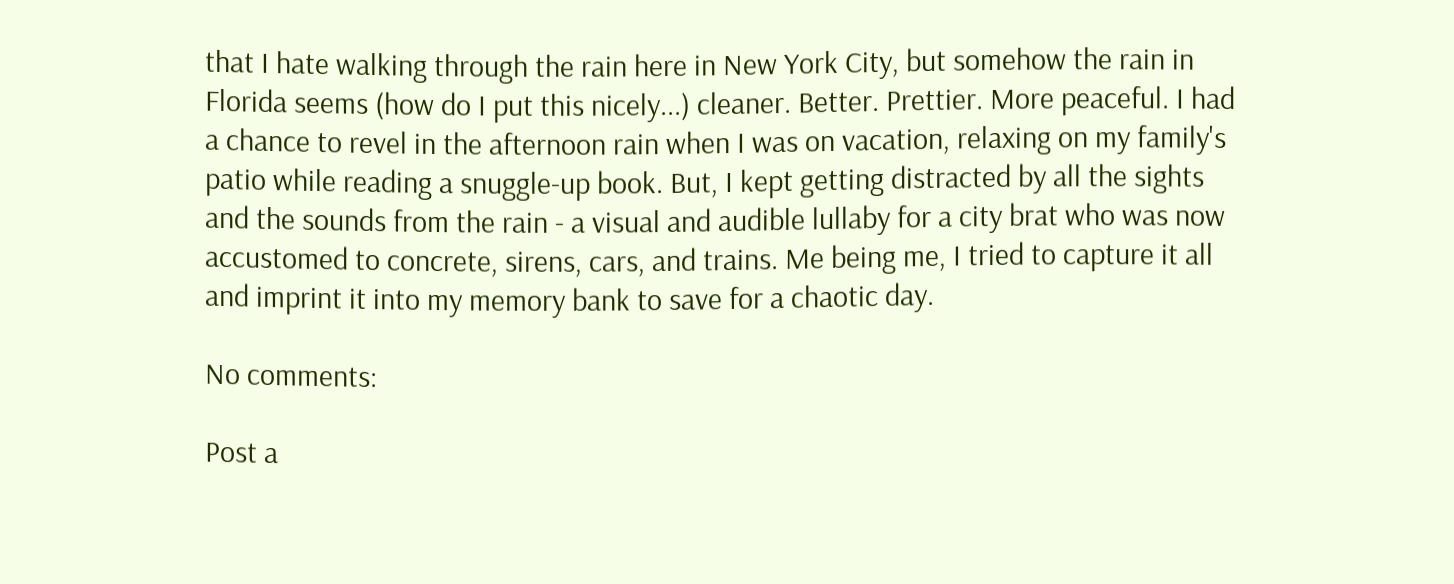that I hate walking through the rain here in New York City, but somehow the rain in Florida seems (how do I put this nicely...) cleaner. Better. Prettier. More peaceful. I had a chance to revel in the afternoon rain when I was on vacation, relaxing on my family's patio while reading a snuggle-up book. But, I kept getting distracted by all the sights and the sounds from the rain - a visual and audible lullaby for a city brat who was now accustomed to concrete, sirens, cars, and trains. Me being me, I tried to capture it all and imprint it into my memory bank to save for a chaotic day.

No comments:

Post a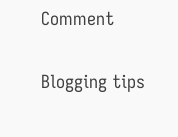Comment

Blogging tips